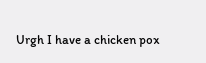Urgh I have a chicken pox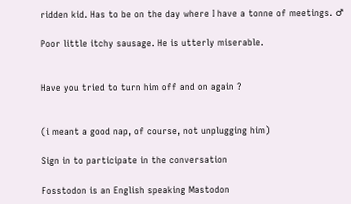ridden kid. Has to be on the day where I have a tonne of meetings. ♂

Poor little itchy sausage. He is utterly miserable.


Have you tried to turn him off and on again ?


(i meant a good nap, of course, not unplugging him)

Sign in to participate in the conversation

Fosstodon is an English speaking Mastodon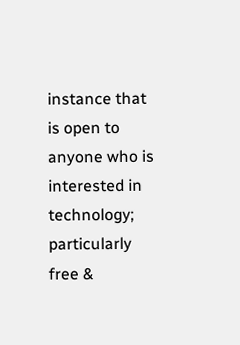instance that is open to anyone who is interested in technology; particularly free &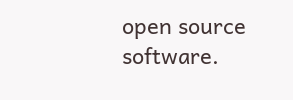open source software.